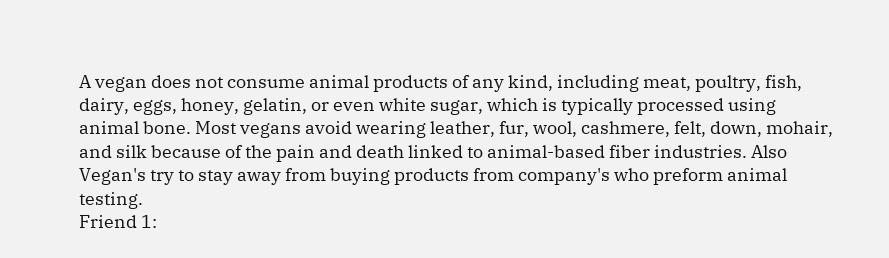A vegan does not consume animal products of any kind, including meat, poultry, fish, dairy, eggs, honey, gelatin, or even white sugar, which is typically processed using animal bone. Most vegans avoid wearing leather, fur, wool, cashmere, felt, down, mohair, and silk because of the pain and death linked to animal-based fiber industries. Also Vegan's try to stay away from buying products from company's who preform animal testing.
Friend 1: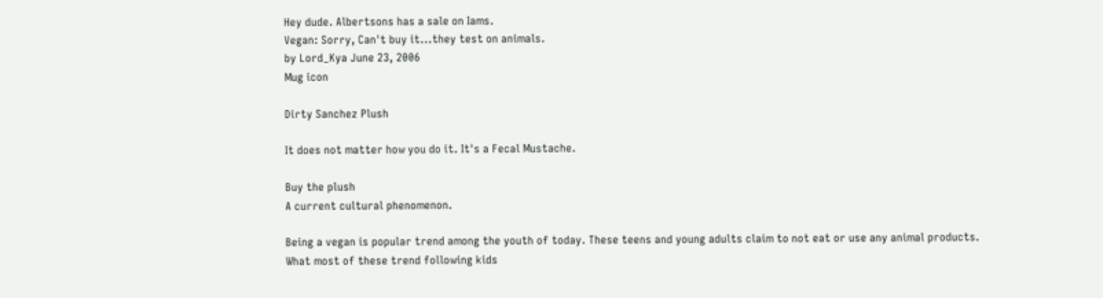Hey dude. Albertsons has a sale on Iams.
Vegan: Sorry, Can't buy it...they test on animals.
by Lord_Kya June 23, 2006
Mug icon

Dirty Sanchez Plush

It does not matter how you do it. It's a Fecal Mustache.

Buy the plush
A current cultural phenomenon.

Being a vegan is popular trend among the youth of today. These teens and young adults claim to not eat or use any animal products. What most of these trend following kids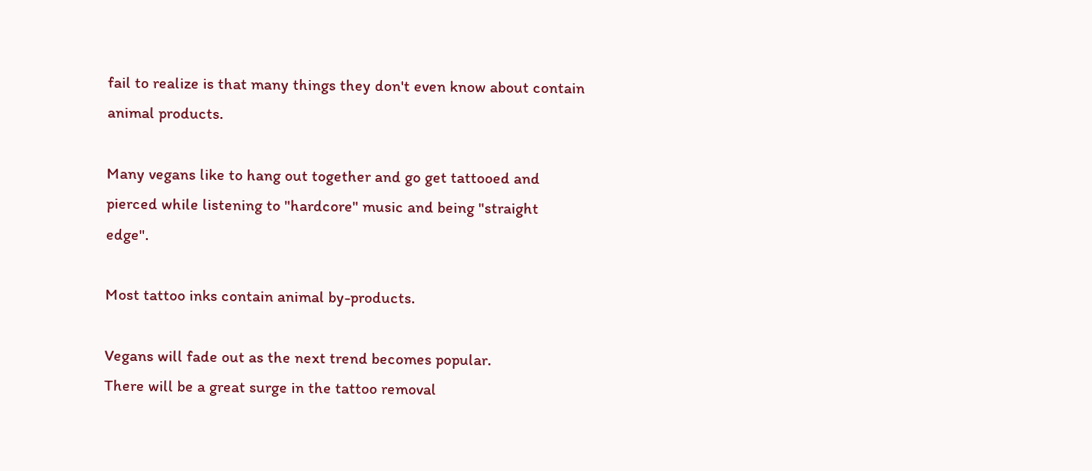fail to realize is that many things they don't even know about contain animal products.

Many vegans like to hang out together and go get tattooed and pierced while listening to "hardcore" music and being "straight edge".

Most tattoo inks contain animal by-products.

Vegans will fade out as the next trend becomes popular.
There will be a great surge in the tattoo removal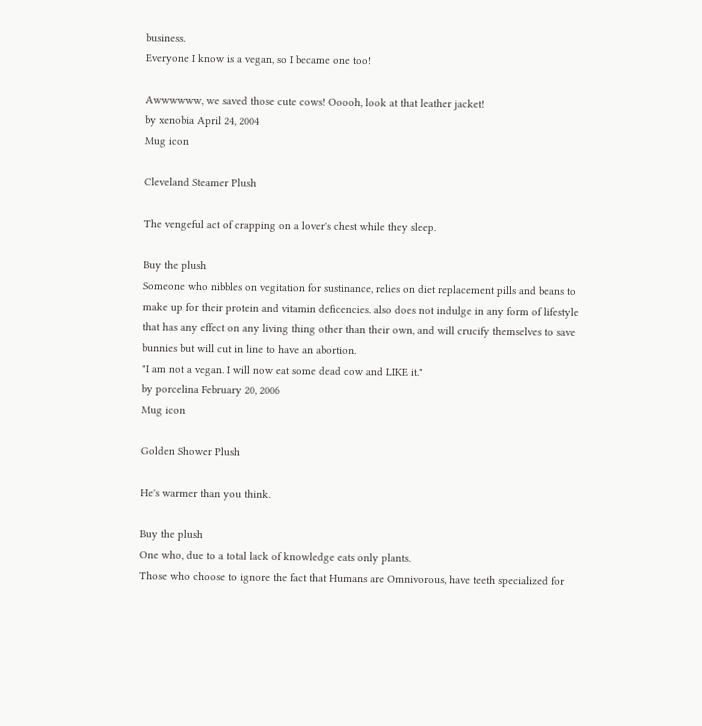business.
Everyone I know is a vegan, so I became one too!

Awwwwww, we saved those cute cows! Ooooh, look at that leather jacket!
by xenobia April 24, 2004
Mug icon

Cleveland Steamer Plush

The vengeful act of crapping on a lover's chest while they sleep.

Buy the plush
Someone who nibbles on vegitation for sustinance, relies on diet replacement pills and beans to make up for their protein and vitamin deficencies. also does not indulge in any form of lifestyle that has any effect on any living thing other than their own, and will crucify themselves to save bunnies but will cut in line to have an abortion.
"I am not a vegan. I will now eat some dead cow and LIKE it."
by porcelina February 20, 2006
Mug icon

Golden Shower Plush

He's warmer than you think.

Buy the plush
One who, due to a total lack of knowledge eats only plants.
Those who choose to ignore the fact that Humans are Omnivorous, have teeth specialized for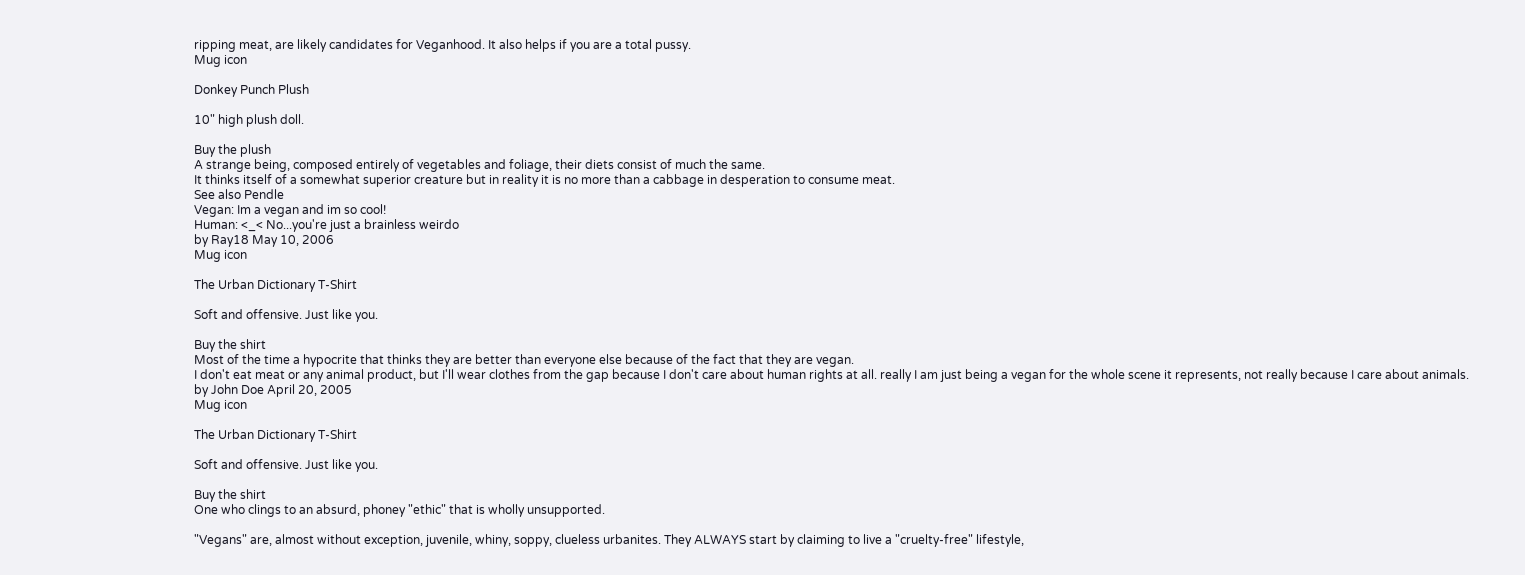ripping meat, are likely candidates for Veganhood. It also helps if you are a total pussy.
Mug icon

Donkey Punch Plush

10" high plush doll.

Buy the plush
A strange being, composed entirely of vegetables and foliage, their diets consist of much the same.
It thinks itself of a somewhat superior creature but in reality it is no more than a cabbage in desperation to consume meat.
See also Pendle
Vegan: Im a vegan and im so cool!
Human: <_< No...you're just a brainless weirdo
by Ray18 May 10, 2006
Mug icon

The Urban Dictionary T-Shirt

Soft and offensive. Just like you.

Buy the shirt
Most of the time a hypocrite that thinks they are better than everyone else because of the fact that they are vegan.
I don't eat meat or any animal product, but I'll wear clothes from the gap because I don't care about human rights at all. really I am just being a vegan for the whole scene it represents, not really because I care about animals.
by John Doe April 20, 2005
Mug icon

The Urban Dictionary T-Shirt

Soft and offensive. Just like you.

Buy the shirt
One who clings to an absurd, phoney "ethic" that is wholly unsupported.

"Vegans" are, almost without exception, juvenile, whiny, soppy, clueless urbanites. They ALWAYS start by claiming to live a "cruelty-free" lifestyle,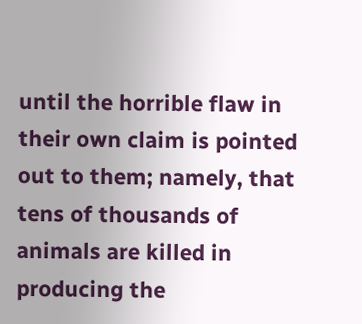until the horrible flaw in their own claim is pointed out to them; namely, that tens of thousands of animals are killed in producing the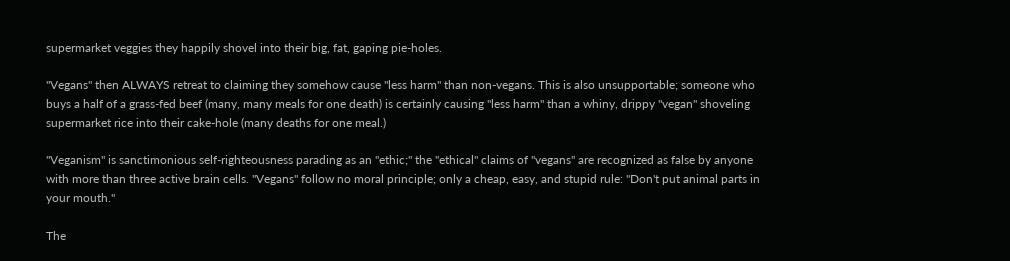supermarket veggies they happily shovel into their big, fat, gaping pie-holes.

"Vegans" then ALWAYS retreat to claiming they somehow cause "less harm" than non-vegans. This is also unsupportable; someone who buys a half of a grass-fed beef (many, many meals for one death) is certainly causing "less harm" than a whiny, drippy "vegan" shoveling supermarket rice into their cake-hole (many deaths for one meal.)

"Veganism" is sanctimonious self-righteousness parading as an "ethic;" the "ethical" claims of "vegans" are recognized as false by anyone with more than three active brain cells. "Vegans" follow no moral principle; only a cheap, easy, and stupid rule: "Don't put animal parts in your mouth."

The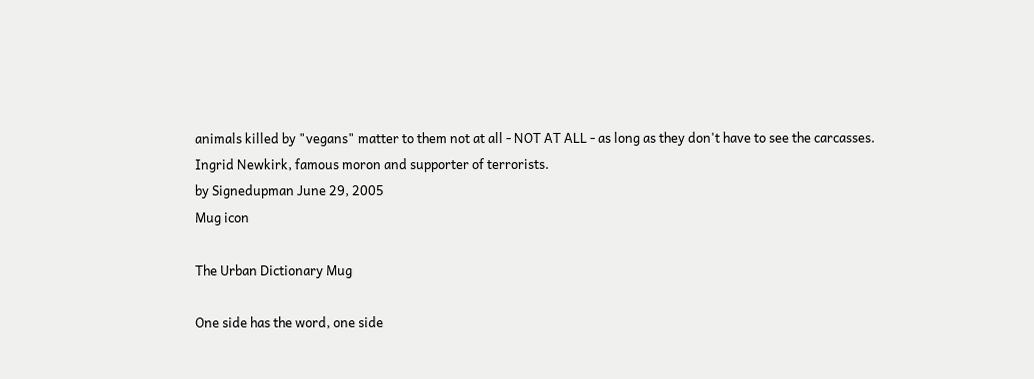animals killed by "vegans" matter to them not at all - NOT AT ALL - as long as they don't have to see the carcasses.
Ingrid Newkirk, famous moron and supporter of terrorists.
by Signedupman June 29, 2005
Mug icon

The Urban Dictionary Mug

One side has the word, one side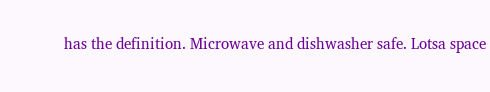has the definition. Microwave and dishwasher safe. Lotsa space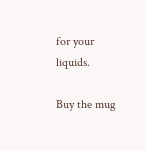for your liquids.

Buy the mug